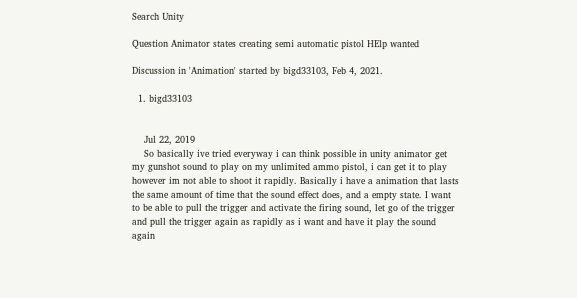Search Unity

Question Animator states creating semi automatic pistol HElp wanted

Discussion in 'Animation' started by bigd33103, Feb 4, 2021.

  1. bigd33103


    Jul 22, 2019
    So basically ive tried everyway i can think possible in unity animator get my gunshot sound to play on my unlimited ammo pistol, i can get it to play however im not able to shoot it rapidly. Basically i have a animation that lasts the same amount of time that the sound effect does, and a empty state. I want to be able to pull the trigger and activate the firing sound, let go of the trigger and pull the trigger again as rapidly as i want and have it play the sound again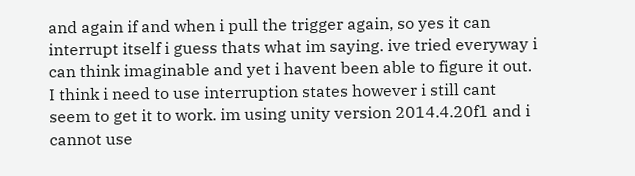and again if and when i pull the trigger again, so yes it can interrupt itself i guess thats what im saying. ive tried everyway i can think imaginable and yet i havent been able to figure it out. I think i need to use interruption states however i still cant seem to get it to work. im using unity version 2014.4.20f1 and i cannot use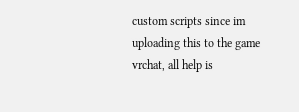custom scripts since im uploading this to the game vrchat, all help is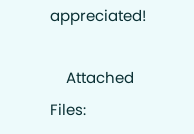appreciated!

    Attached Files: